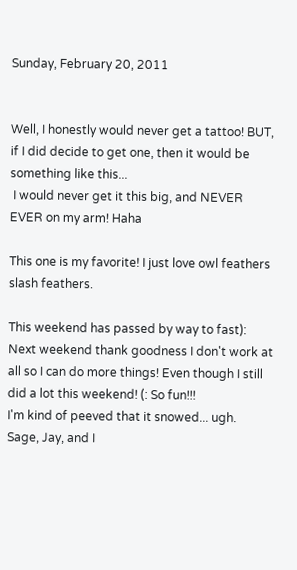Sunday, February 20, 2011


Well, I honestly would never get a tattoo! BUT, if I did decide to get one, then it would be something like this...
 I would never get it this big, and NEVER EVER on my arm! Haha

This one is my favorite! I just love owl feathers slash feathers.

This weekend has passed by way to fast): Next weekend thank goodness I don't work at all so I can do more things! Even though I still did a lot this weekend! (: So fun!!!
I'm kind of peeved that it snowed... ugh.
Sage, Jay, and I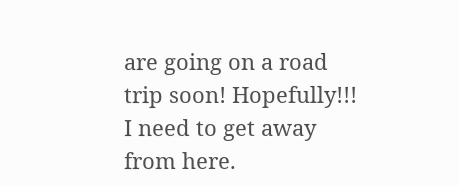are going on a road trip soon! Hopefully!!! I need to get away from here.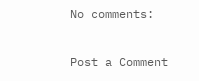No comments:

Post a Comment